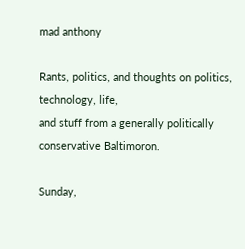mad anthony

Rants, politics, and thoughts on politics, technology, life,
and stuff from a generally politically conservative Baltimoron.

Sunday,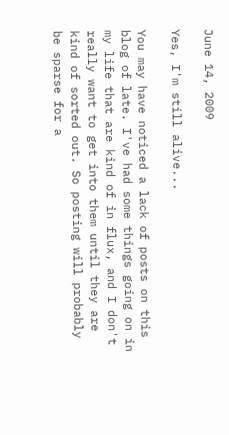June 14, 2009

Yes, I'm still alive...

You may have noticed a lack of posts on this blog of late. I've had some things going on in my life that are kind of in flux, and I don't really want to get into them until they are kind of sorted out. So posting will probably be sparse for a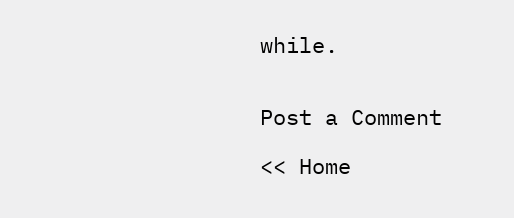while.


Post a Comment

<< Home